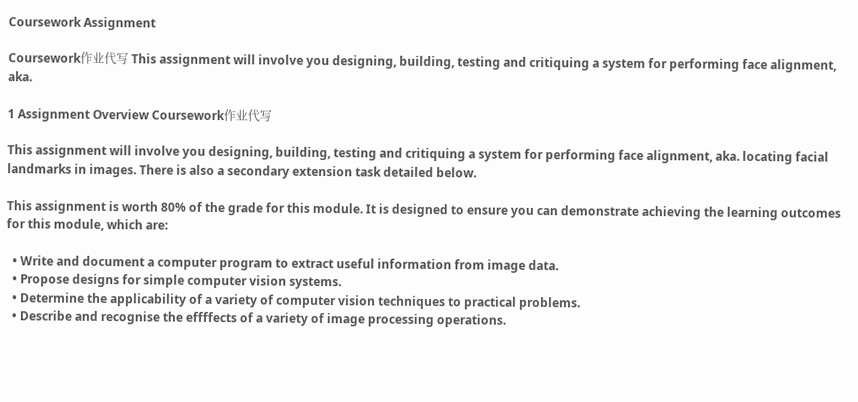Coursework Assignment

Coursework作业代写 This assignment will involve you designing, building, testing and critiquing a system for performing face alignment, aka.

1 Assignment Overview Coursework作业代写

This assignment will involve you designing, building, testing and critiquing a system for performing face alignment, aka. locating facial landmarks in images. There is also a secondary extension task detailed below.

This assignment is worth 80% of the grade for this module. It is designed to ensure you can demonstrate achieving the learning outcomes for this module, which are:

  • Write and document a computer program to extract useful information from image data.
  • Propose designs for simple computer vision systems.
  • Determine the applicability of a variety of computer vision techniques to practical problems.
  • Describe and recognise the effffects of a variety of image processing operations.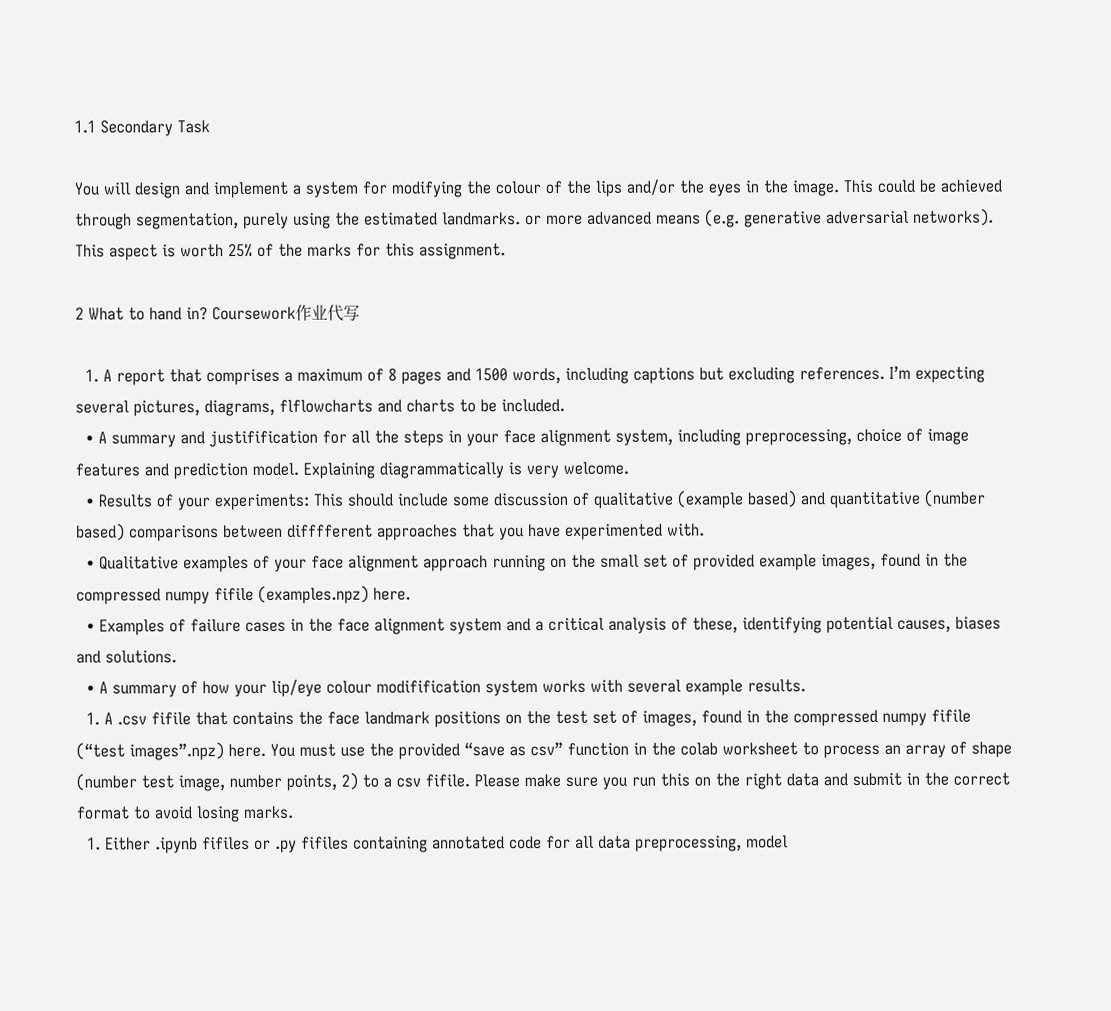1.1 Secondary Task

You will design and implement a system for modifying the colour of the lips and/or the eyes in the image. This could be achieved through segmentation, purely using the estimated landmarks. or more advanced means (e.g. generative adversarial networks). This aspect is worth 25% of the marks for this assignment.

2 What to hand in? Coursework作业代写

  1. A report that comprises a maximum of 8 pages and 1500 words, including captions but excluding references. I’m expecting several pictures, diagrams, flflowcharts and charts to be included.
  • A summary and justifification for all the steps in your face alignment system, including preprocessing, choice of image features and prediction model. Explaining diagrammatically is very welcome.
  • Results of your experiments: This should include some discussion of qualitative (example based) and quantitative (number based) comparisons between difffferent approaches that you have experimented with.
  • Qualitative examples of your face alignment approach running on the small set of provided example images, found in the compressed numpy fifile (examples.npz) here.
  • Examples of failure cases in the face alignment system and a critical analysis of these, identifying potential causes, biases and solutions.
  • A summary of how your lip/eye colour modifification system works with several example results.
  1. A .csv fifile that contains the face landmark positions on the test set of images, found in the compressed numpy fifile (“test images”.npz) here. You must use the provided “save as csv” function in the colab worksheet to process an array of shape (number test image, number points, 2) to a csv fifile. Please make sure you run this on the right data and submit in the correct format to avoid losing marks.
  1. Either .ipynb fifiles or .py fifiles containing annotated code for all data preprocessing, model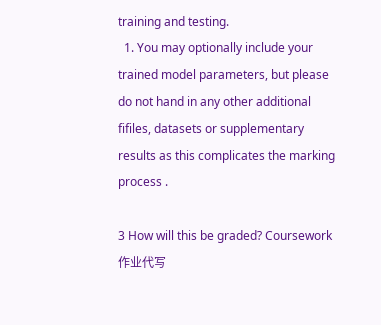training and testing.
  1. You may optionally include your trained model parameters, but please do not hand in any other additional fifiles, datasets or supplementary results as this complicates the marking process .

3 How will this be graded? Coursework作业代写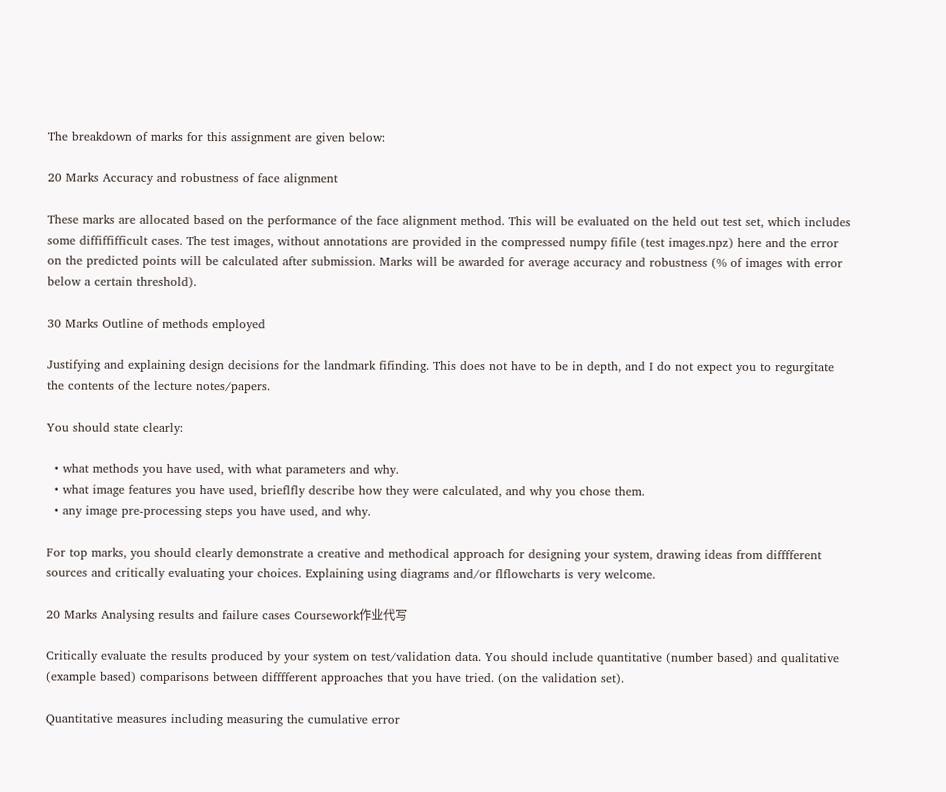The breakdown of marks for this assignment are given below:

20 Marks Accuracy and robustness of face alignment

These marks are allocated based on the performance of the face alignment method. This will be evaluated on the held out test set, which includes some diffiffifficult cases. The test images, without annotations are provided in the compressed numpy fifile (test images.npz) here and the error on the predicted points will be calculated after submission. Marks will be awarded for average accuracy and robustness (% of images with error below a certain threshold).

30 Marks Outline of methods employed

Justifying and explaining design decisions for the landmark fifinding. This does not have to be in depth, and I do not expect you to regurgitate the contents of the lecture notes/papers.

You should state clearly:

  • what methods you have used, with what parameters and why.
  • what image features you have used, brieflfly describe how they were calculated, and why you chose them.
  • any image pre-processing steps you have used, and why.

For top marks, you should clearly demonstrate a creative and methodical approach for designing your system, drawing ideas from difffferent sources and critically evaluating your choices. Explaining using diagrams and/or flflowcharts is very welcome.

20 Marks Analysing results and failure cases Coursework作业代写

Critically evaluate the results produced by your system on test/validation data. You should include quantitative (number based) and qualitative (example based) comparisons between difffferent approaches that you have tried. (on the validation set).

Quantitative measures including measuring the cumulative error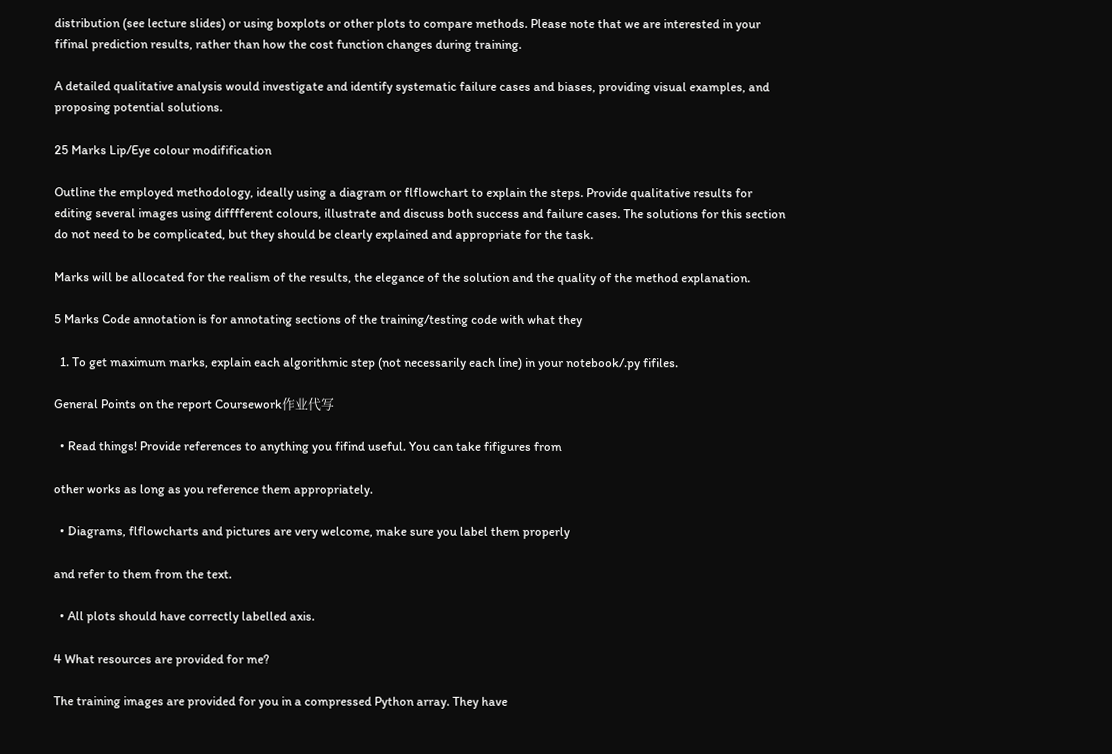distribution (see lecture slides) or using boxplots or other plots to compare methods. Please note that we are interested in your fifinal prediction results, rather than how the cost function changes during training.

A detailed qualitative analysis would investigate and identify systematic failure cases and biases, providing visual examples, and proposing potential solutions.

25 Marks Lip/Eye colour modifification

Outline the employed methodology, ideally using a diagram or flflowchart to explain the steps. Provide qualitative results for editing several images using difffferent colours, illustrate and discuss both success and failure cases. The solutions for this section do not need to be complicated, but they should be clearly explained and appropriate for the task.

Marks will be allocated for the realism of the results, the elegance of the solution and the quality of the method explanation.

5 Marks Code annotation is for annotating sections of the training/testing code with what they

  1. To get maximum marks, explain each algorithmic step (not necessarily each line) in your notebook/.py fifiles.

General Points on the report Coursework作业代写

  • Read things! Provide references to anything you fifind useful. You can take fifigures from

other works as long as you reference them appropriately.

  • Diagrams, flflowcharts and pictures are very welcome, make sure you label them properly

and refer to them from the text.

  • All plots should have correctly labelled axis.

4 What resources are provided for me?

The training images are provided for you in a compressed Python array. They have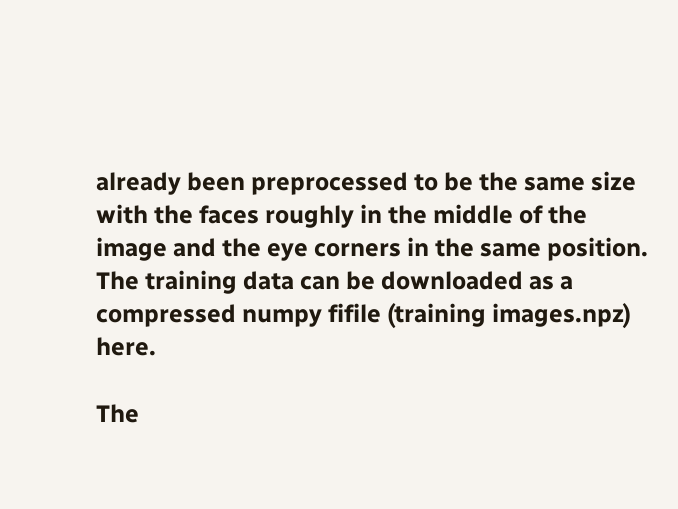already been preprocessed to be the same size with the faces roughly in the middle of the image and the eye corners in the same position. The training data can be downloaded as a compressed numpy fifile (training images.npz) here.

The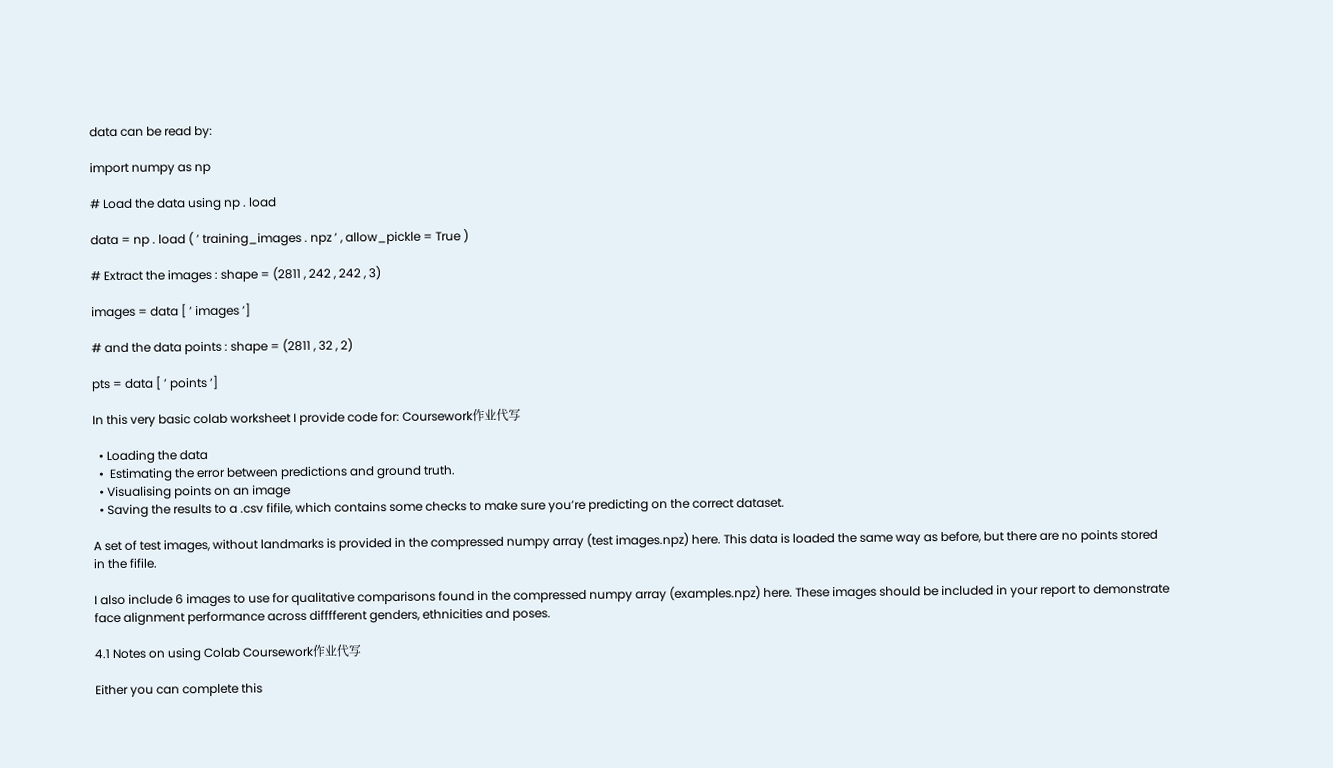data can be read by:

import numpy as np

# Load the data using np . load

data = np . load ( ’ training_images . npz ’ , allow_pickle = True )

# Extract the images : shape = (2811 , 242 , 242 , 3)

images = data [ ’ images ’]

# and the data points : shape = (2811 , 32 , 2)

pts = data [ ’ points ’]

In this very basic colab worksheet I provide code for: Coursework作业代写

  • Loading the data
  •  Estimating the error between predictions and ground truth.
  • Visualising points on an image
  • Saving the results to a .csv fifile, which contains some checks to make sure you’re predicting on the correct dataset.

A set of test images, without landmarks is provided in the compressed numpy array (test images.npz) here. This data is loaded the same way as before, but there are no points stored in the fifile.

I also include 6 images to use for qualitative comparisons found in the compressed numpy array (examples.npz) here. These images should be included in your report to demonstrate face alignment performance across difffferent genders, ethnicities and poses.

4.1 Notes on using Colab Coursework作业代写

Either you can complete this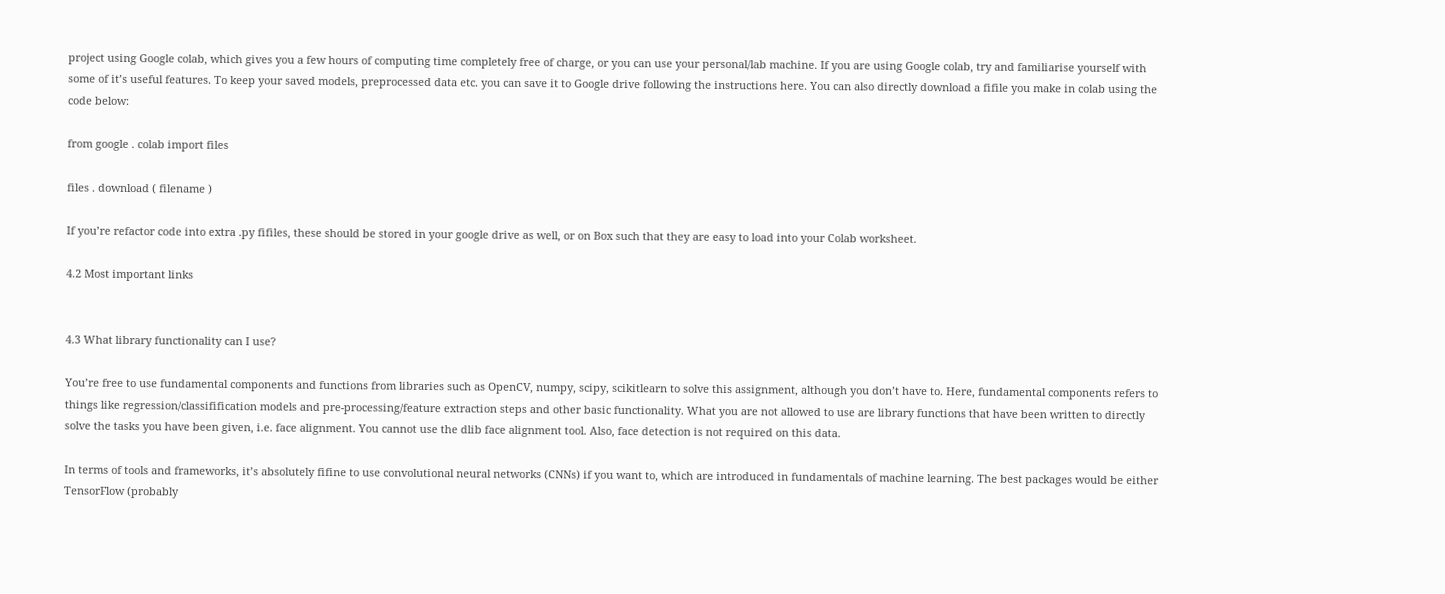project using Google colab, which gives you a few hours of computing time completely free of charge, or you can use your personal/lab machine. If you are using Google colab, try and familiarise yourself with some of it’s useful features. To keep your saved models, preprocessed data etc. you can save it to Google drive following the instructions here. You can also directly download a fifile you make in colab using the code below:

from google . colab import files

files . download ( filename )

If you’re refactor code into extra .py fifiles, these should be stored in your google drive as well, or on Box such that they are easy to load into your Colab worksheet.

4.2 Most important links


4.3 What library functionality can I use?

You’re free to use fundamental components and functions from libraries such as OpenCV, numpy, scipy, scikitlearn to solve this assignment, although you don’t have to. Here, fundamental components refers to things like regression/classifification models and pre-processing/feature extraction steps and other basic functionality. What you are not allowed to use are library functions that have been written to directly solve the tasks you have been given, i.e. face alignment. You cannot use the dlib face alignment tool. Also, face detection is not required on this data.

In terms of tools and frameworks, it’s absolutely fifine to use convolutional neural networks (CNNs) if you want to, which are introduced in fundamentals of machine learning. The best packages would be either TensorFlow (probably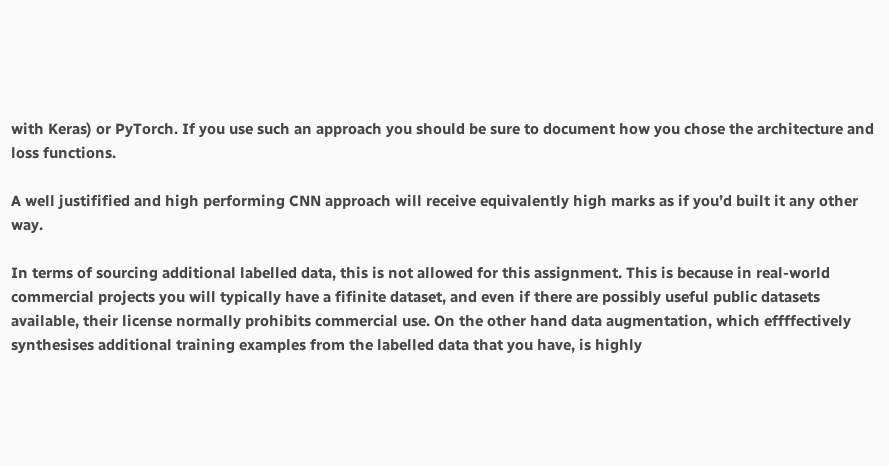with Keras) or PyTorch. If you use such an approach you should be sure to document how you chose the architecture and loss functions.

A well justifified and high performing CNN approach will receive equivalently high marks as if you’d built it any other way.

In terms of sourcing additional labelled data, this is not allowed for this assignment. This is because in real-world commercial projects you will typically have a fifinite dataset, and even if there are possibly useful public datasets available, their license normally prohibits commercial use. On the other hand data augmentation, which effffectively synthesises additional training examples from the labelled data that you have, is highly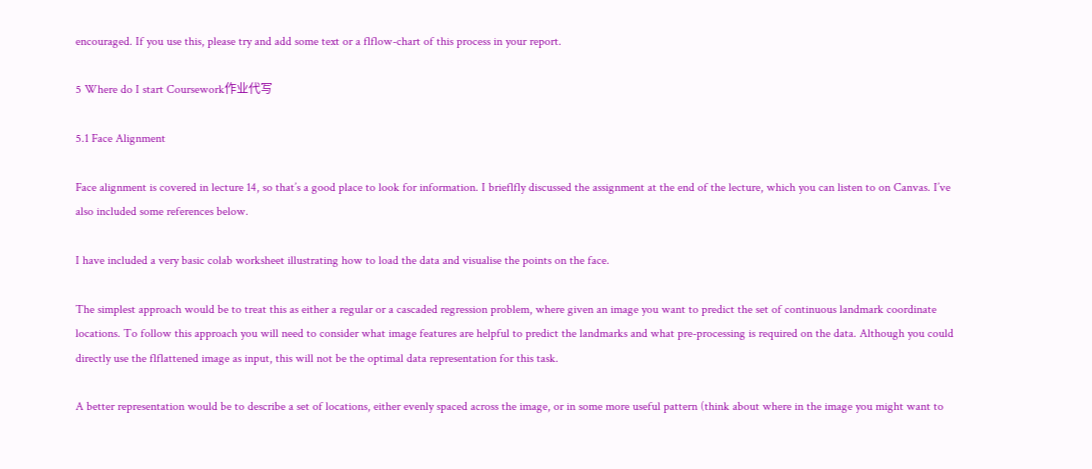encouraged. If you use this, please try and add some text or a flflow-chart of this process in your report.

5 Where do I start Coursework作业代写

5.1 Face Alignment

Face alignment is covered in lecture 14, so that’s a good place to look for information. I brieflfly discussed the assignment at the end of the lecture, which you can listen to on Canvas. I’ve also included some references below.

I have included a very basic colab worksheet illustrating how to load the data and visualise the points on the face.

The simplest approach would be to treat this as either a regular or a cascaded regression problem, where given an image you want to predict the set of continuous landmark coordinate locations. To follow this approach you will need to consider what image features are helpful to predict the landmarks and what pre-processing is required on the data. Although you could directly use the flflattened image as input, this will not be the optimal data representation for this task.

A better representation would be to describe a set of locations, either evenly spaced across the image, or in some more useful pattern (think about where in the image you might want to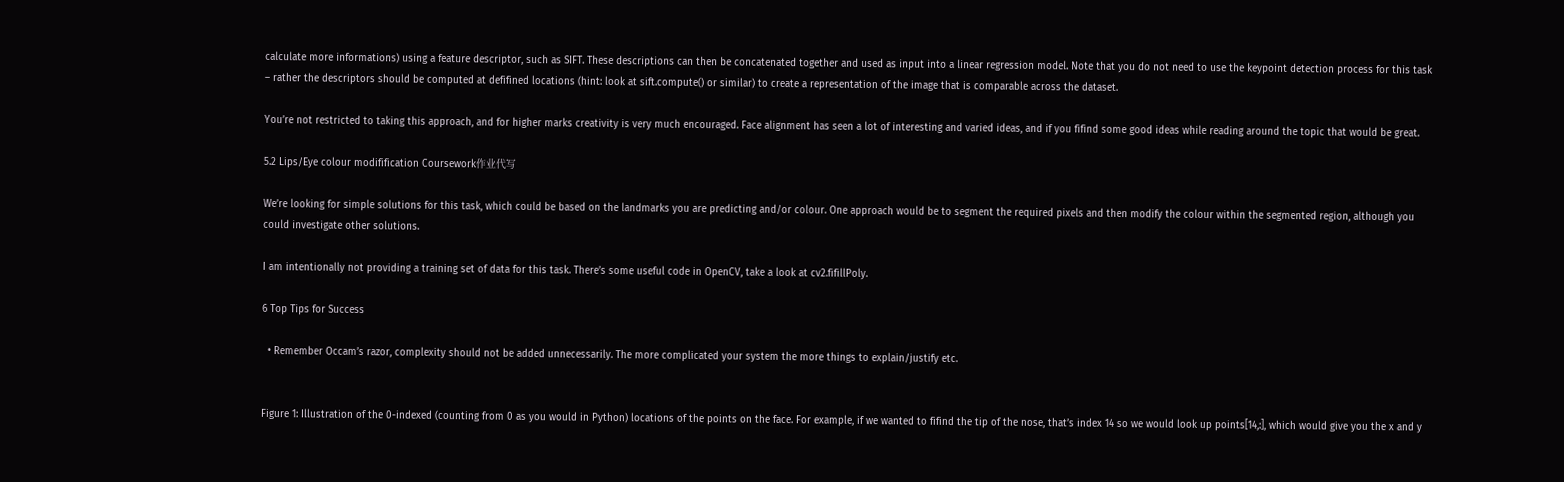calculate more informations) using a feature descriptor, such as SIFT. These descriptions can then be concatenated together and used as input into a linear regression model. Note that you do not need to use the keypoint detection process for this task – rather the descriptors should be computed at defifined locations (hint: look at sift.compute() or similar) to create a representation of the image that is comparable across the dataset.

You’re not restricted to taking this approach, and for higher marks creativity is very much encouraged. Face alignment has seen a lot of interesting and varied ideas, and if you fifind some good ideas while reading around the topic that would be great.

5.2 Lips/Eye colour modifification Coursework作业代写

We’re looking for simple solutions for this task, which could be based on the landmarks you are predicting and/or colour. One approach would be to segment the required pixels and then modify the colour within the segmented region, although you could investigate other solutions.

I am intentionally not providing a training set of data for this task. There’s some useful code in OpenCV, take a look at cv2.fifillPoly.

6 Top Tips for Success

  • Remember Occam’s razor, complexity should not be added unnecessarily. The more complicated your system the more things to explain/justify etc.


Figure 1: Illustration of the 0-indexed (counting from 0 as you would in Python) locations of the points on the face. For example, if we wanted to fifind the tip of the nose, that’s index 14 so we would look up points[14,:], which would give you the x and y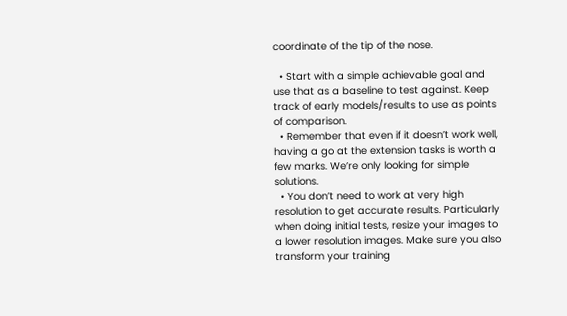coordinate of the tip of the nose.

  • Start with a simple achievable goal and use that as a baseline to test against. Keep track of early models/results to use as points of comparison.
  • Remember that even if it doesn’t work well, having a go at the extension tasks is worth a few marks. We’re only looking for simple solutions.
  • You don’t need to work at very high resolution to get accurate results. Particularly when doing initial tests, resize your images to a lower resolution images. Make sure you also transform your training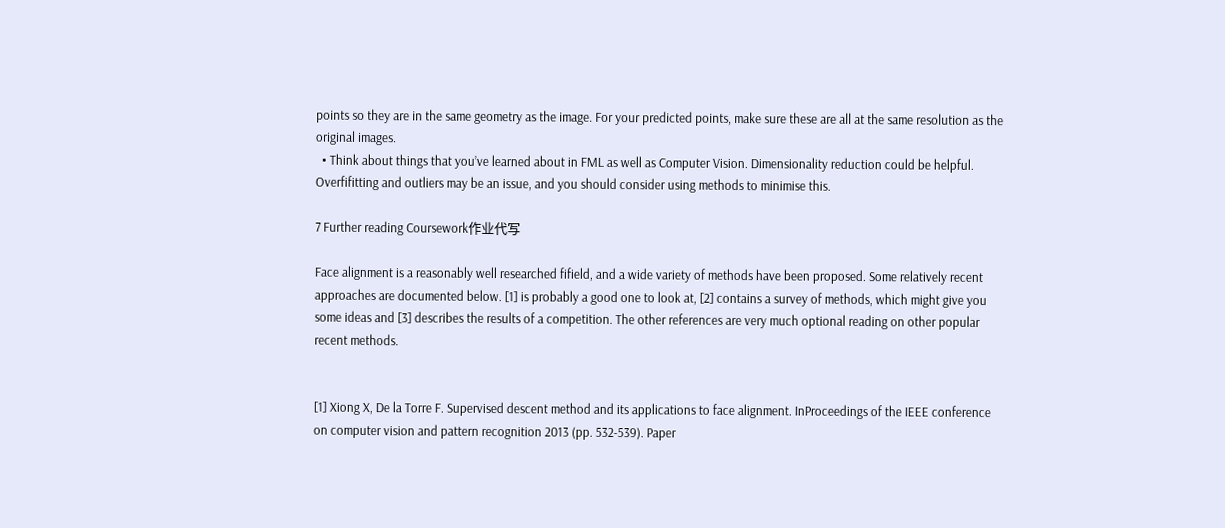points so they are in the same geometry as the image. For your predicted points, make sure these are all at the same resolution as the original images.
  • Think about things that you’ve learned about in FML as well as Computer Vision. Dimensionality reduction could be helpful. Overfifitting and outliers may be an issue, and you should consider using methods to minimise this.

7 Further reading Coursework作业代写

Face alignment is a reasonably well researched fifield, and a wide variety of methods have been proposed. Some relatively recent approaches are documented below. [1] is probably a good one to look at, [2] contains a survey of methods, which might give you some ideas and [3] describes the results of a competition. The other references are very much optional reading on other popular recent methods.


[1] Xiong X, De la Torre F. Supervised descent method and its applications to face alignment. InProceedings of the IEEE conference on computer vision and pattern recognition 2013 (pp. 532-539). Paper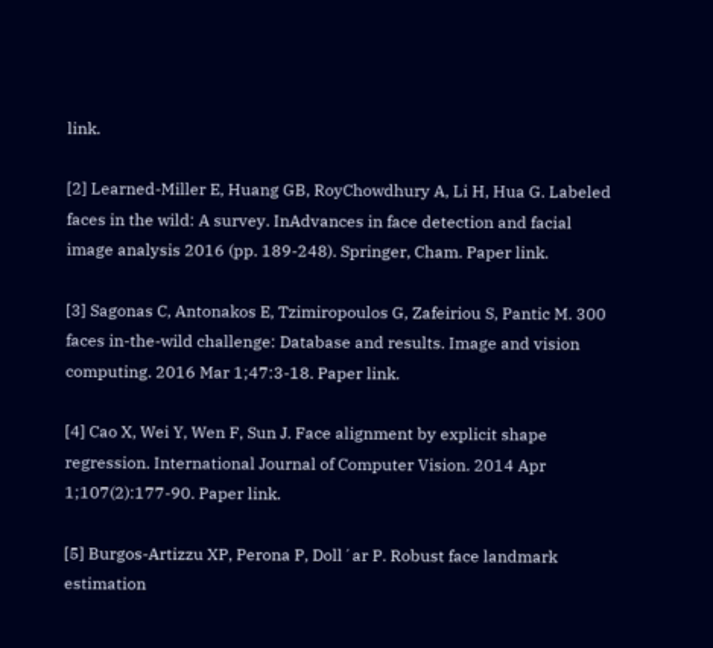link.

[2] Learned-Miller E, Huang GB, RoyChowdhury A, Li H, Hua G. Labeled faces in the wild: A survey. InAdvances in face detection and facial image analysis 2016 (pp. 189-248). Springer, Cham. Paper link.

[3] Sagonas C, Antonakos E, Tzimiropoulos G, Zafeiriou S, Pantic M. 300 faces in-the-wild challenge: Database and results. Image and vision computing. 2016 Mar 1;47:3-18. Paper link.

[4] Cao X, Wei Y, Wen F, Sun J. Face alignment by explicit shape regression. International Journal of Computer Vision. 2014 Apr 1;107(2):177-90. Paper link.

[5] Burgos-Artizzu XP, Perona P, Doll´ar P. Robust face landmark estimation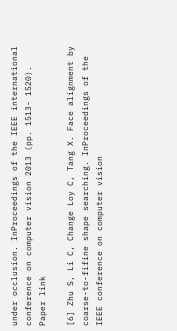under occlusion. InProceedings of the IEEE international conference on computer vision 2013 (pp. 1513- 1520). Paper link

[6] Zhu S, Li C, Change Loy C, Tang X. Face alignment by coarse-to-fifine shape searching. InProceedings of the IEEE conference on computer vision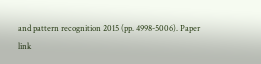and pattern recognition 2015 (pp. 4998-5006). Paper link